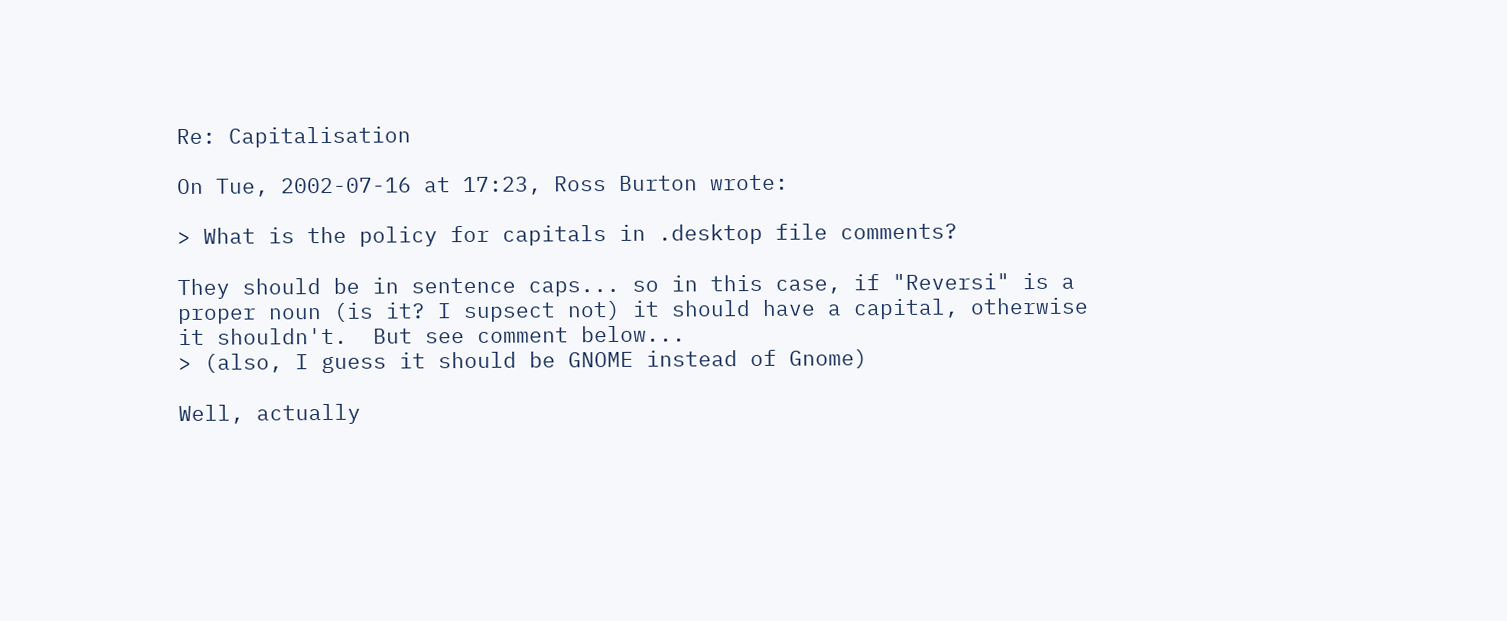Re: Capitalisation

On Tue, 2002-07-16 at 17:23, Ross Burton wrote:

> What is the policy for capitals in .desktop file comments?

They should be in sentence caps... so in this case, if "Reversi" is a
proper noun (is it? I supsect not) it should have a capital, otherwise
it shouldn't.  But see comment below...
> (also, I guess it should be GNOME instead of Gnome)

Well, actually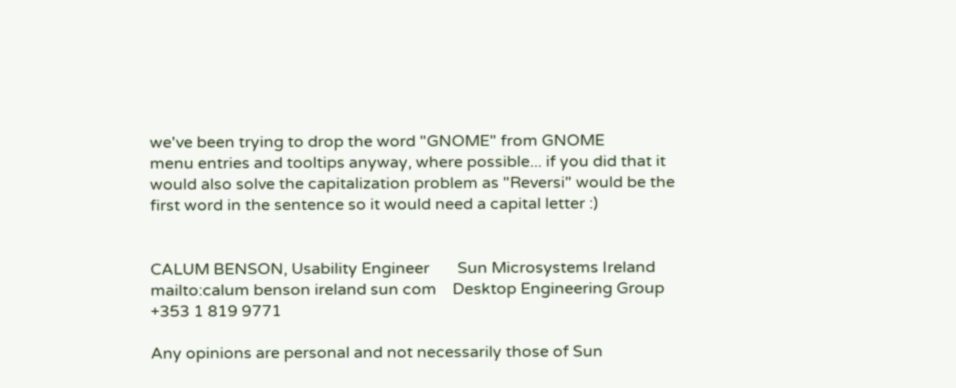we've been trying to drop the word "GNOME" from GNOME
menu entries and tooltips anyway, where possible... if you did that it
would also solve the capitalization problem as "Reversi" would be the
first word in the sentence so it would need a capital letter :)


CALUM BENSON, Usability Engineer       Sun Microsystems Ireland
mailto:calum benson ireland sun com    Desktop Engineering Group                      +353 1 819 9771

Any opinions are personal and not necessarily those of Sun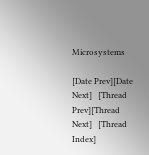Microsystems

[Date Prev][Date Next]   [Thread Prev][Thread Next]   [Thread Index]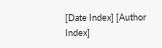[Date Index] [Author Index]